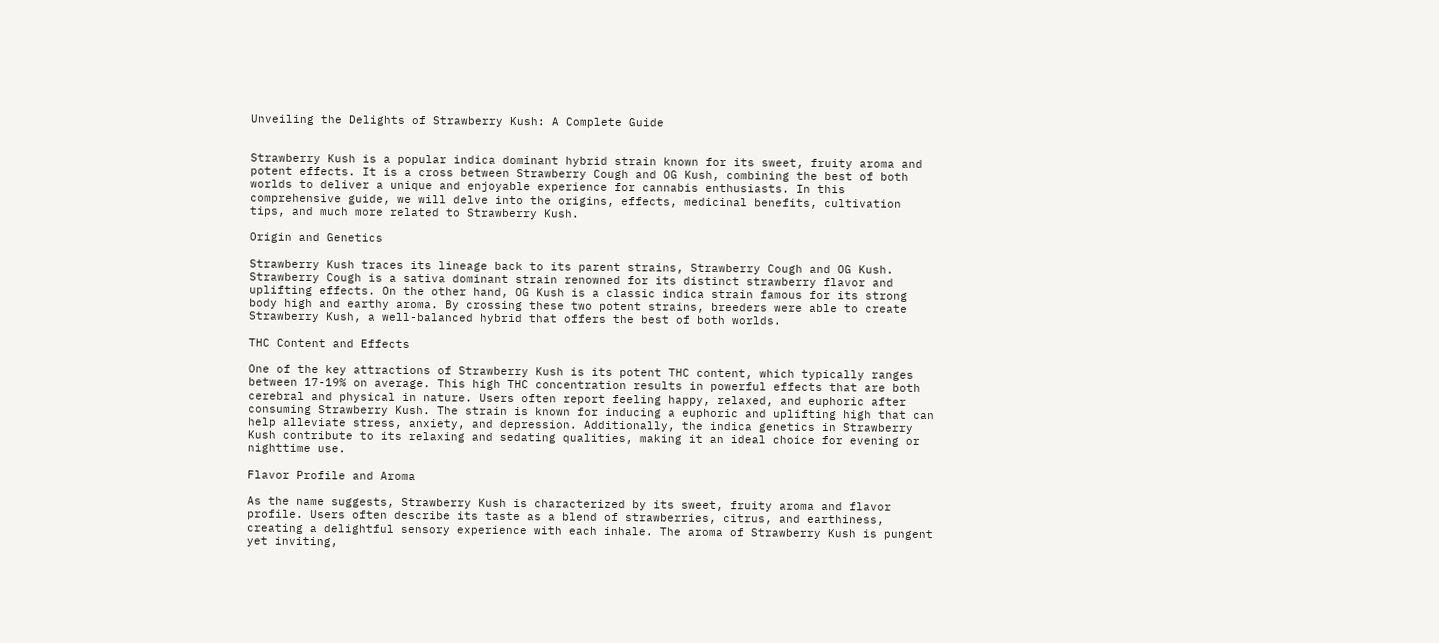Unveiling the Delights of Strawberry Kush: A Complete Guide


Strawberry Kush is a popular indica dominant hybrid strain known for its sweet, fruity aroma and potent effects. It is a cross between Strawberry Cough and OG Kush, combining the best of both worlds to deliver a unique and enjoyable experience for cannabis enthusiasts. In this comprehensive guide, we will delve into the origins, effects, medicinal benefits, cultivation tips, and much more related to Strawberry Kush.

Origin and Genetics

Strawberry Kush traces its lineage back to its parent strains, Strawberry Cough and OG Kush. Strawberry Cough is a sativa dominant strain renowned for its distinct strawberry flavor and uplifting effects. On the other hand, OG Kush is a classic indica strain famous for its strong body high and earthy aroma. By crossing these two potent strains, breeders were able to create Strawberry Kush, a well-balanced hybrid that offers the best of both worlds.

THC Content and Effects

One of the key attractions of Strawberry Kush is its potent THC content, which typically ranges between 17-19% on average. This high THC concentration results in powerful effects that are both cerebral and physical in nature. Users often report feeling happy, relaxed, and euphoric after consuming Strawberry Kush. The strain is known for inducing a euphoric and uplifting high that can help alleviate stress, anxiety, and depression. Additionally, the indica genetics in Strawberry Kush contribute to its relaxing and sedating qualities, making it an ideal choice for evening or nighttime use.

Flavor Profile and Aroma

As the name suggests, Strawberry Kush is characterized by its sweet, fruity aroma and flavor profile. Users often describe its taste as a blend of strawberries, citrus, and earthiness, creating a delightful sensory experience with each inhale. The aroma of Strawberry Kush is pungent yet inviting,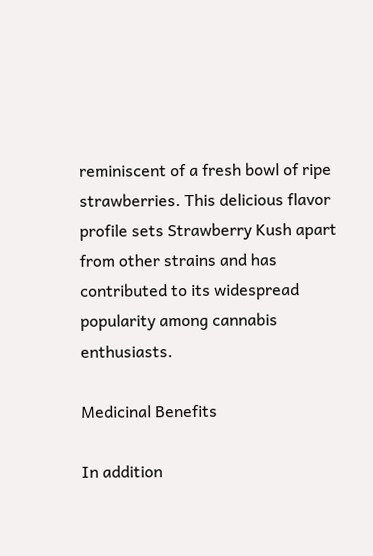reminiscent of a fresh bowl of ripe strawberries. This delicious flavor profile sets Strawberry Kush apart from other strains and has contributed to its widespread popularity among cannabis enthusiasts.

Medicinal Benefits

In addition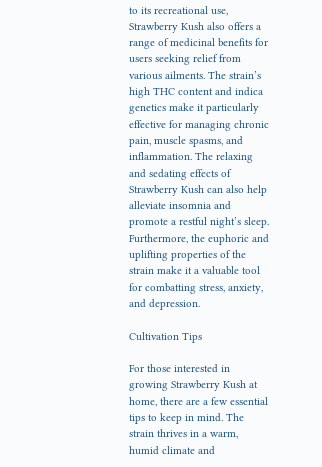to its recreational use, Strawberry Kush also offers a range of medicinal benefits for users seeking relief from various ailments. The strain’s high THC content and indica genetics make it particularly effective for managing chronic pain, muscle spasms, and inflammation. The relaxing and sedating effects of Strawberry Kush can also help alleviate insomnia and promote a restful night’s sleep. Furthermore, the euphoric and uplifting properties of the strain make it a valuable tool for combatting stress, anxiety, and depression.

Cultivation Tips

For those interested in growing Strawberry Kush at home, there are a few essential tips to keep in mind. The strain thrives in a warm, humid climate and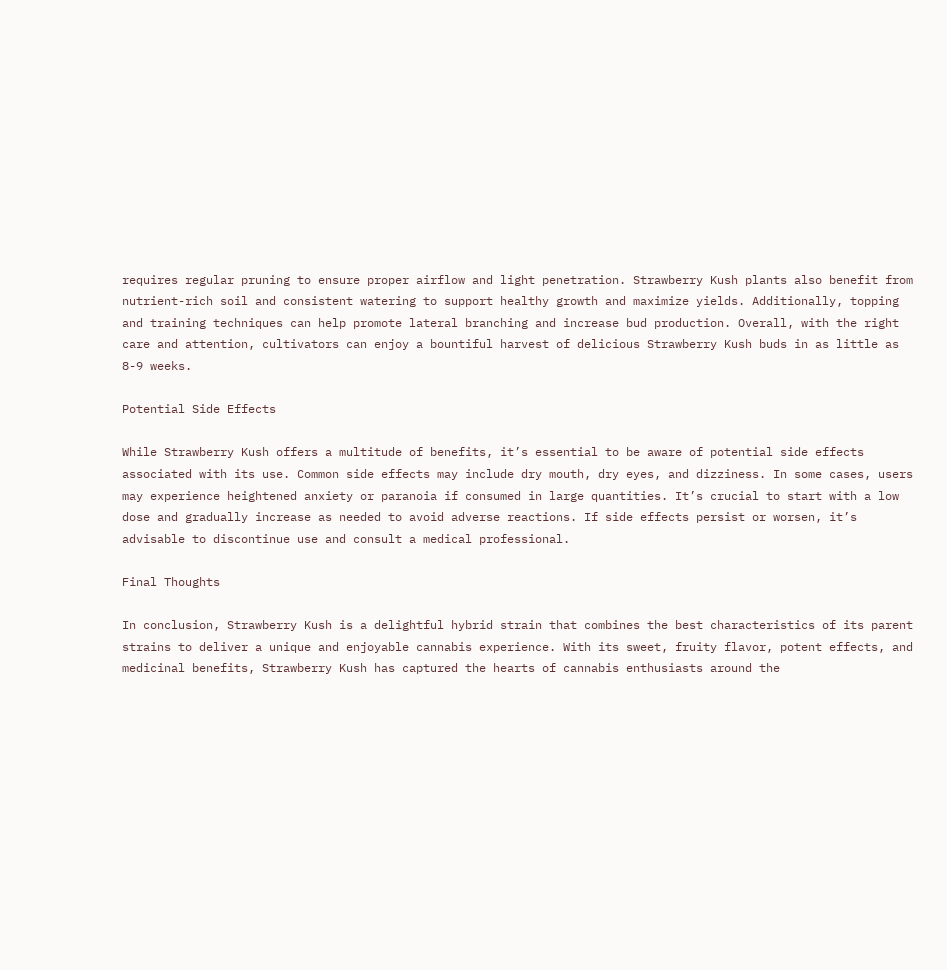requires regular pruning to ensure proper airflow and light penetration. Strawberry Kush plants also benefit from nutrient-rich soil and consistent watering to support healthy growth and maximize yields. Additionally, topping and training techniques can help promote lateral branching and increase bud production. Overall, with the right care and attention, cultivators can enjoy a bountiful harvest of delicious Strawberry Kush buds in as little as 8-9 weeks.

Potential Side Effects

While Strawberry Kush offers a multitude of benefits, it’s essential to be aware of potential side effects associated with its use. Common side effects may include dry mouth, dry eyes, and dizziness. In some cases, users may experience heightened anxiety or paranoia if consumed in large quantities. It’s crucial to start with a low dose and gradually increase as needed to avoid adverse reactions. If side effects persist or worsen, it’s advisable to discontinue use and consult a medical professional.

Final Thoughts

In conclusion, Strawberry Kush is a delightful hybrid strain that combines the best characteristics of its parent strains to deliver a unique and enjoyable cannabis experience. With its sweet, fruity flavor, potent effects, and medicinal benefits, Strawberry Kush has captured the hearts of cannabis enthusiasts around the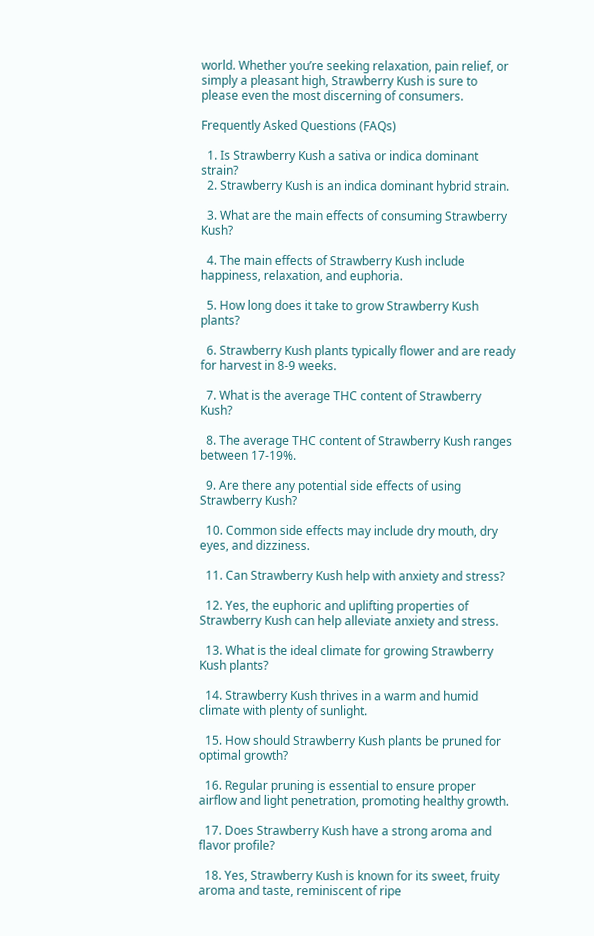world. Whether you’re seeking relaxation, pain relief, or simply a pleasant high, Strawberry Kush is sure to please even the most discerning of consumers.

Frequently Asked Questions (FAQs)

  1. Is Strawberry Kush a sativa or indica dominant strain?
  2. Strawberry Kush is an indica dominant hybrid strain.

  3. What are the main effects of consuming Strawberry Kush?

  4. The main effects of Strawberry Kush include happiness, relaxation, and euphoria.

  5. How long does it take to grow Strawberry Kush plants?

  6. Strawberry Kush plants typically flower and are ready for harvest in 8-9 weeks.

  7. What is the average THC content of Strawberry Kush?

  8. The average THC content of Strawberry Kush ranges between 17-19%.

  9. Are there any potential side effects of using Strawberry Kush?

  10. Common side effects may include dry mouth, dry eyes, and dizziness.

  11. Can Strawberry Kush help with anxiety and stress?

  12. Yes, the euphoric and uplifting properties of Strawberry Kush can help alleviate anxiety and stress.

  13. What is the ideal climate for growing Strawberry Kush plants?

  14. Strawberry Kush thrives in a warm and humid climate with plenty of sunlight.

  15. How should Strawberry Kush plants be pruned for optimal growth?

  16. Regular pruning is essential to ensure proper airflow and light penetration, promoting healthy growth.

  17. Does Strawberry Kush have a strong aroma and flavor profile?

  18. Yes, Strawberry Kush is known for its sweet, fruity aroma and taste, reminiscent of ripe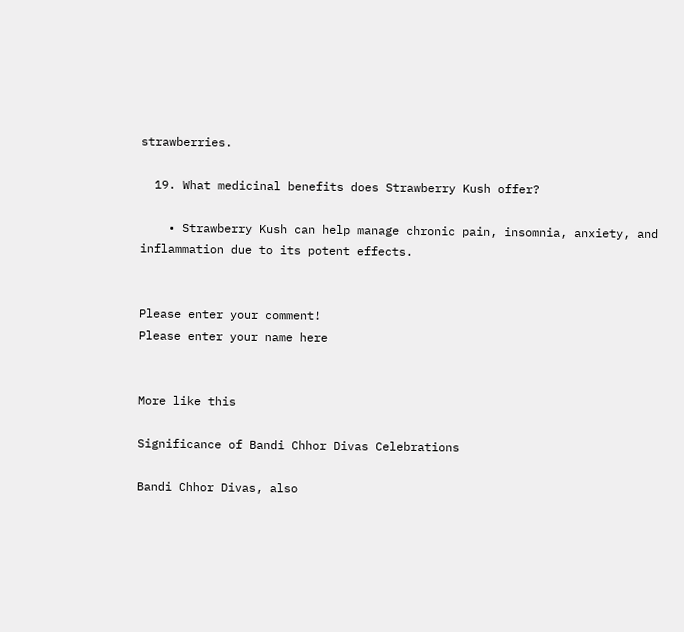strawberries.

  19. What medicinal benefits does Strawberry Kush offer?

    • Strawberry Kush can help manage chronic pain, insomnia, anxiety, and inflammation due to its potent effects.


Please enter your comment!
Please enter your name here


More like this

Significance of Bandi Chhor Divas Celebrations

Bandi Chhor Divas, also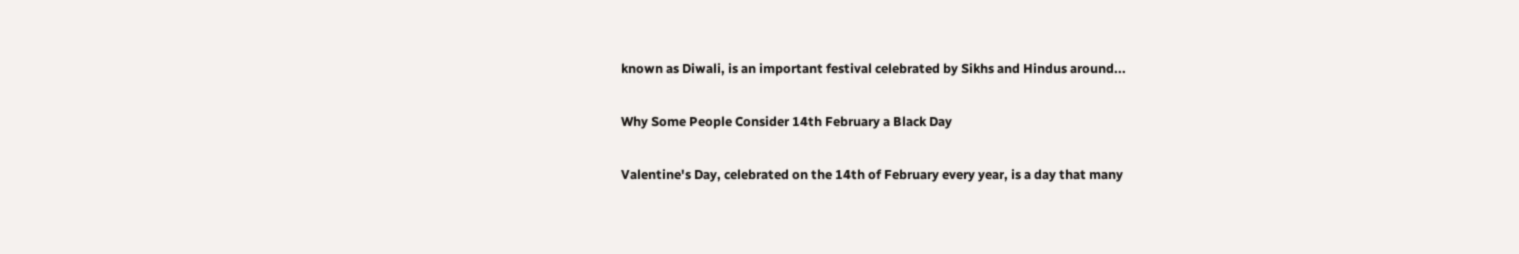known as Diwali, is an important festival celebrated by Sikhs and Hindus around...

Why Some People Consider 14th February a Black Day

Valentine's Day, celebrated on the 14th of February every year, is a day that many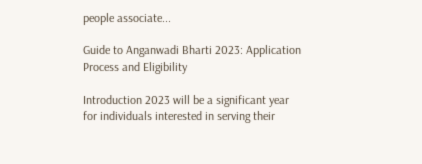people associate...

Guide to Anganwadi Bharti 2023: Application Process and Eligibility

Introduction 2023 will be a significant year for individuals interested in serving their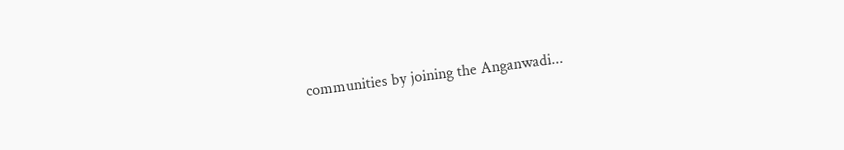communities by joining the Anganwadi...